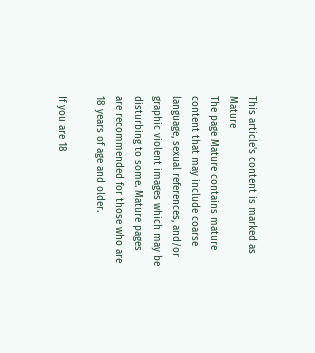This article's content is marked as Mature
The page Mature contains mature content that may include coarse language, sexual references, and/or graphic violent images which may be disturbing to some. Mature pages are recommended for those who are 18 years of age and older.

If you are 18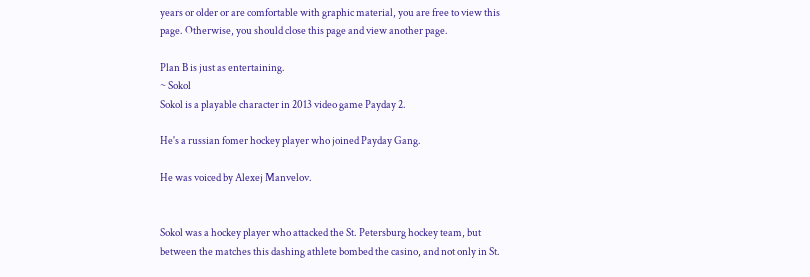years or older or are comfortable with graphic material, you are free to view this page. Otherwise, you should close this page and view another page.

Plan B is just as entertaining.
~ Sokol
Sokol is a playable character in 2013 video game Payday 2.

He's a russian fomer hockey player who joined Payday Gang.

He was voiced by Alexej Manvelov.


Sokol was a hockey player who attacked the St. Petersburg hockey team, but between the matches this dashing athlete bombed the casino, and not only in St.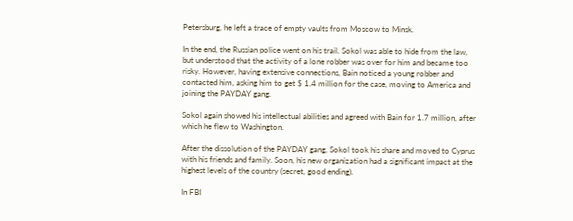Petersburg, he left a trace of empty vaults from Moscow to Minsk.

In the end, the Russian police went on his trail. Sokol was able to hide from the law, but understood that the activity of a lone robber was over for him and became too risky. However, having extensive connections, Bain noticed a young robber and contacted him, asking him to get $ 1.4 million for the case, moving to America and joining the PAYDAY gang.

Sokol again showed his intellectual abilities and agreed with Bain for 1.7 million, after which he flew to Washington.

After the dissolution of the PAYDAY gang, Sokol took his share and moved to Cyprus with his friends and family. Soon, his new organization had a significant impact at the highest levels of the country (secret, good ending).

In FBI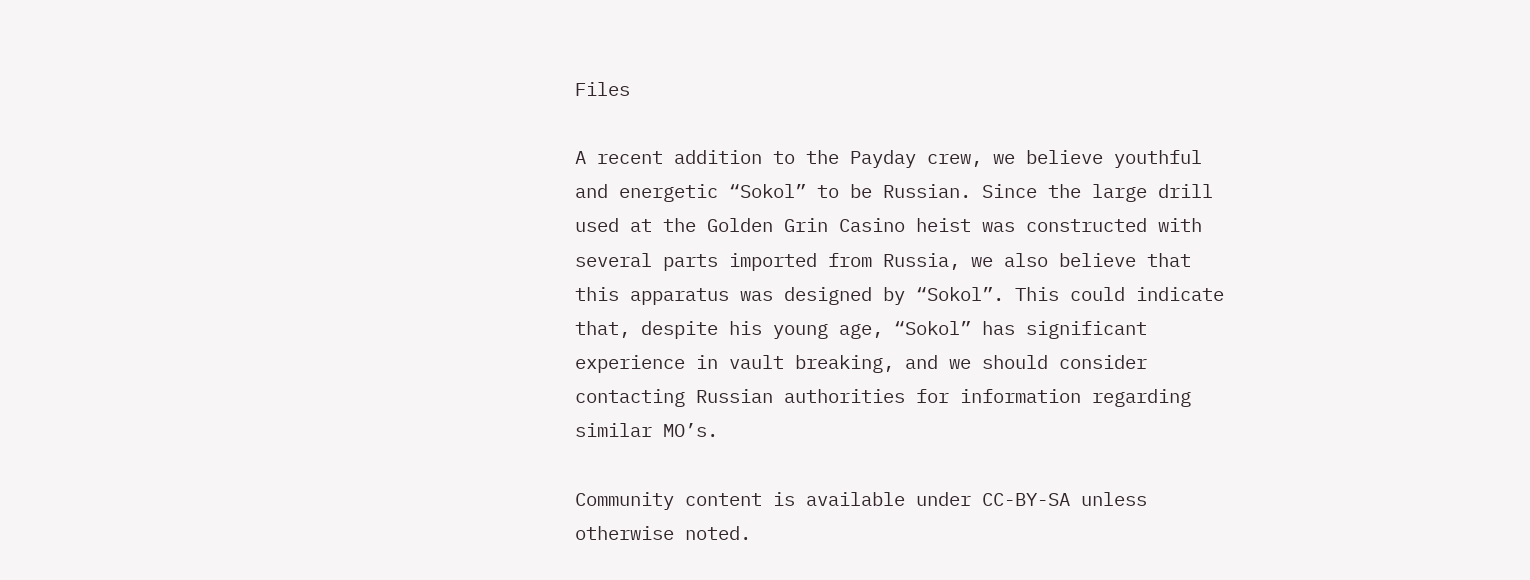Files

A recent addition to the Payday crew, we believe youthful and energetic “Sokol” to be Russian. Since the large drill used at the Golden Grin Casino heist was constructed with several parts imported from Russia, we also believe that this apparatus was designed by “Sokol”. This could indicate that, despite his young age, “Sokol” has significant experience in vault breaking, and we should consider contacting Russian authorities for information regarding similar MO’s.

Community content is available under CC-BY-SA unless otherwise noted.